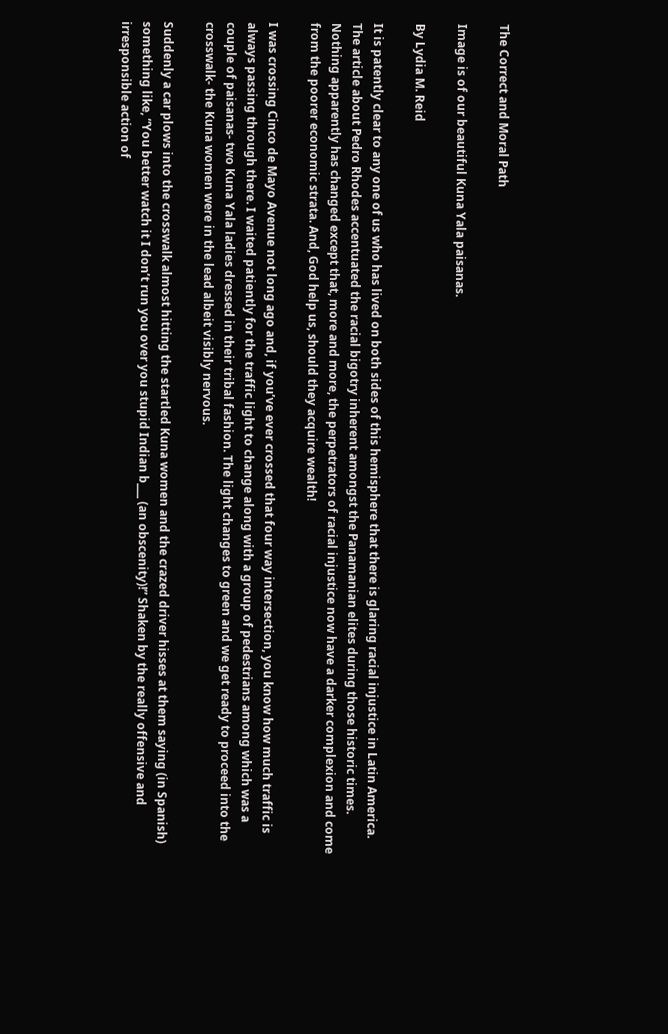The Correct and Moral Path

Image is of our beautiful Kuna Yala paisanas.

By Lydia M. Reid

It is patently clear to any one of us who has lived on both sides of this hemisphere that there is glaring racial injustice in Latin America. The article about Pedro Rhodes accentuated the racial bigotry inherent amongst the Panamanian elites during those historic times. Nothing apparently has changed except that, more and more, the perpetrators of racial injustice now have a darker complexion and come from the poorer economic strata. And, God help us, should they acquire wealth!

I was crossing Cinco de Mayo Avenue not long ago and, if you’ve ever crossed that four way intersection, you know how much traffic is always passing through there. I waited patiently for the traffic light to change along with a group of pedestrians among which was a couple of paisanas- two Kuna Yala ladies dressed in their tribal fashion. The light changes to green and we get ready to proceed into the crosswalk- the Kuna women were in the lead albeit visibly nervous.

Suddenly a car plows into the crosswalk almost hitting the startled Kuna women and the crazed driver hisses at them saying (in Spanish) something like, “You better watch it I don’t run you over you stupid Indian b___ (an obscenity)!” Shaken by the really offensive and irresponsible action of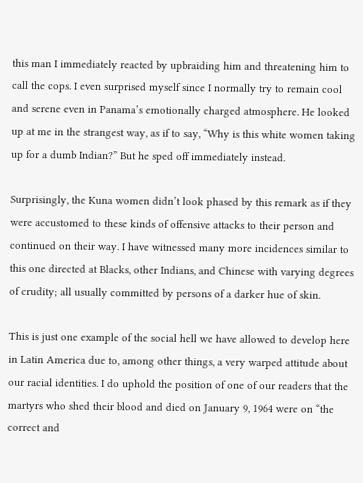this man I immediately reacted by upbraiding him and threatening him to call the cops. I even surprised myself since I normally try to remain cool and serene even in Panama’s emotionally charged atmosphere. He looked up at me in the strangest way, as if to say, “Why is this white women taking up for a dumb Indian?” But he sped off immediately instead.

Surprisingly, the Kuna women didn’t look phased by this remark as if they were accustomed to these kinds of offensive attacks to their person and continued on their way. I have witnessed many more incidences similar to this one directed at Blacks, other Indians, and Chinese with varying degrees of crudity; all usually committed by persons of a darker hue of skin.

This is just one example of the social hell we have allowed to develop here in Latin America due to, among other things, a very warped attitude about our racial identities. I do uphold the position of one of our readers that the martyrs who shed their blood and died on January 9, 1964 were on “the correct and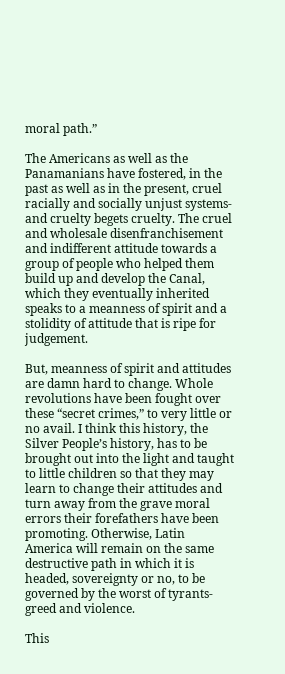moral path.”

The Americans as well as the Panamanians have fostered, in the past as well as in the present, cruel racially and socially unjust systems- and cruelty begets cruelty. The cruel and wholesale disenfranchisement and indifferent attitude towards a group of people who helped them build up and develop the Canal, which they eventually inherited speaks to a meanness of spirit and a stolidity of attitude that is ripe for judgement.

But, meanness of spirit and attitudes are damn hard to change. Whole revolutions have been fought over these “secret crimes,” to very little or no avail. I think this history, the Silver People’s history, has to be brought out into the light and taught to little children so that they may learn to change their attitudes and turn away from the grave moral errors their forefathers have been promoting. Otherwise, Latin America will remain on the same destructive path in which it is headed, sovereignty or no, to be governed by the worst of tyrants- greed and violence.

This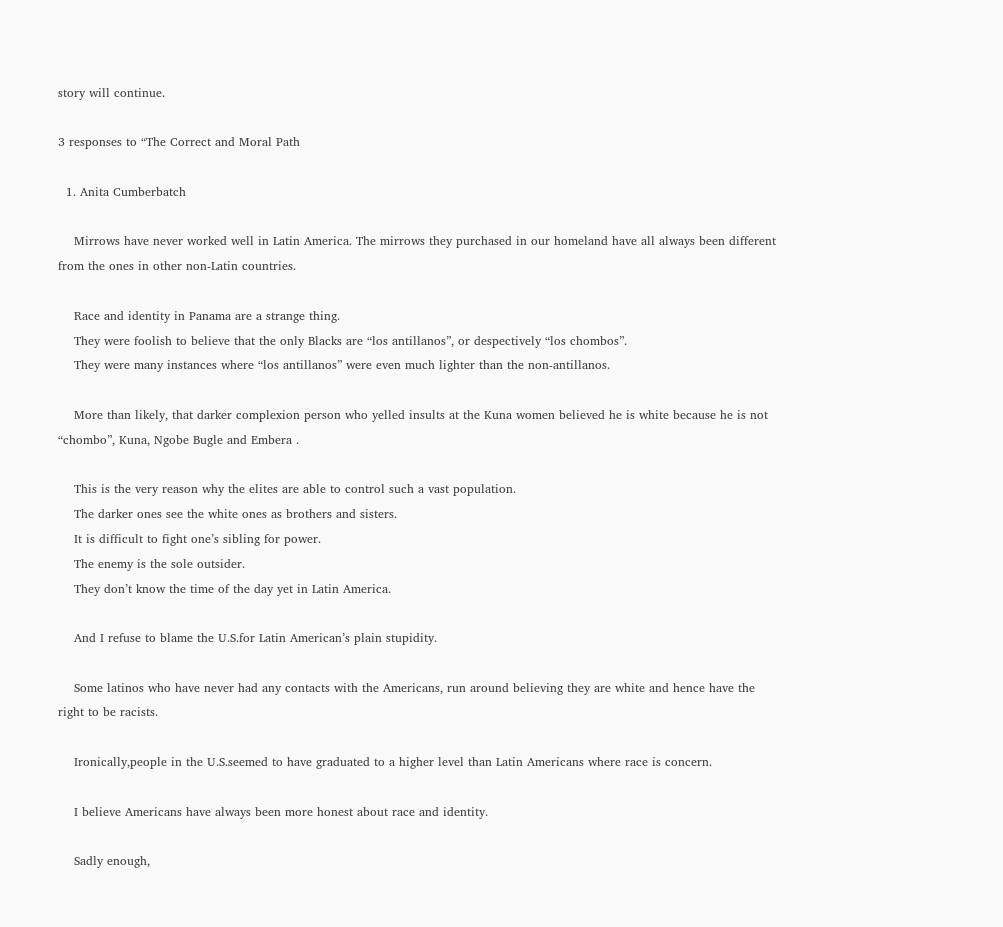story will continue.

3 responses to “The Correct and Moral Path

  1. Anita Cumberbatch

    Mirrows have never worked well in Latin America. The mirrows they purchased in our homeland have all always been different from the ones in other non-Latin countries.

    Race and identity in Panama are a strange thing.
    They were foolish to believe that the only Blacks are “los antillanos”, or despectively “los chombos”.
    They were many instances where “los antillanos” were even much lighter than the non-antillanos.

    More than likely, that darker complexion person who yelled insults at the Kuna women believed he is white because he is not “chombo”, Kuna, Ngobe Bugle and Embera .

    This is the very reason why the elites are able to control such a vast population.
    The darker ones see the white ones as brothers and sisters.
    It is difficult to fight one’s sibling for power.
    The enemy is the sole outsider.
    They don’t know the time of the day yet in Latin America.

    And I refuse to blame the U.S.for Latin American’s plain stupidity.

    Some latinos who have never had any contacts with the Americans, run around believing they are white and hence have the right to be racists.

    Ironically,people in the U.S.seemed to have graduated to a higher level than Latin Americans where race is concern.

    I believe Americans have always been more honest about race and identity.

    Sadly enough,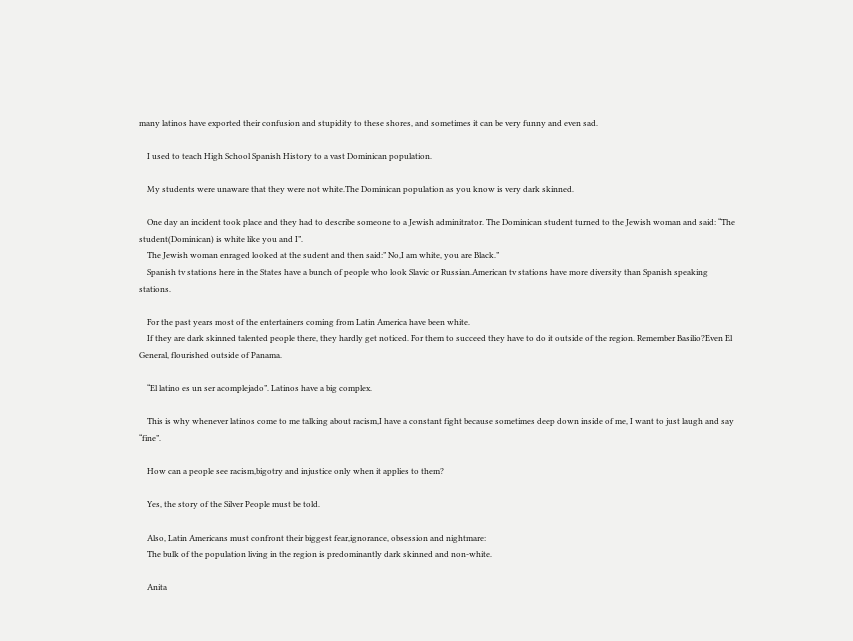many latinos have exported their confusion and stupidity to these shores, and sometimes it can be very funny and even sad.

    I used to teach High School Spanish History to a vast Dominican population.

    My students were unaware that they were not white.The Dominican population as you know is very dark skinned.

    One day an incident took place and they had to describe someone to a Jewish adminitrator. The Dominican student turned to the Jewish woman and said: “The student(Dominican) is white like you and I”.
    The Jewish woman enraged looked at the sudent and then said:” No,I am white, you are Black.”
    Spanish tv stations here in the States have a bunch of people who look Slavic or Russian.American tv stations have more diversity than Spanish speaking stations.

    For the past years most of the entertainers coming from Latin America have been white.
    If they are dark skinned talented people there, they hardly get noticed. For them to succeed they have to do it outside of the region. Remember Basilio?Even El General, flourished outside of Panama.

    “El latino es un ser acomplejado”. Latinos have a big complex.

    This is why whenever latinos come to me talking about racism,I have a constant fight because sometimes deep down inside of me, I want to just laugh and say “fine”.

    How can a people see racism,bigotry and injustice only when it applies to them?

    Yes, the story of the Silver People must be told.

    Also, Latin Americans must confront their biggest fear,ignorance, obsession and nightmare:
    The bulk of the population living in the region is predominantly dark skinned and non-white.

    Anita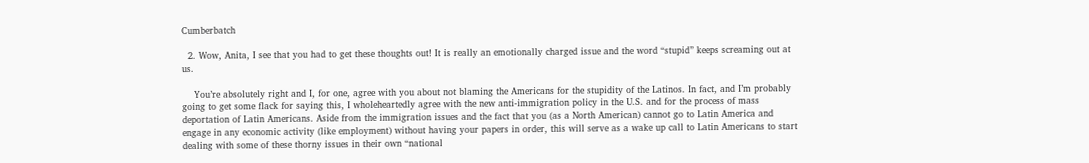Cumberbatch

  2. Wow, Anita, I see that you had to get these thoughts out! It is really an emotionally charged issue and the word “stupid” keeps screaming out at us.

    You’re absolutely right and I, for one, agree with you about not blaming the Americans for the stupidity of the Latinos. In fact, and I’m probably going to get some flack for saying this, I wholeheartedly agree with the new anti-immigration policy in the U.S. and for the process of mass deportation of Latin Americans. Aside from the immigration issues and the fact that you (as a North American) cannot go to Latin America and engage in any economic activity (like employment) without having your papers in order, this will serve as a wake up call to Latin Americans to start dealing with some of these thorny issues in their own “national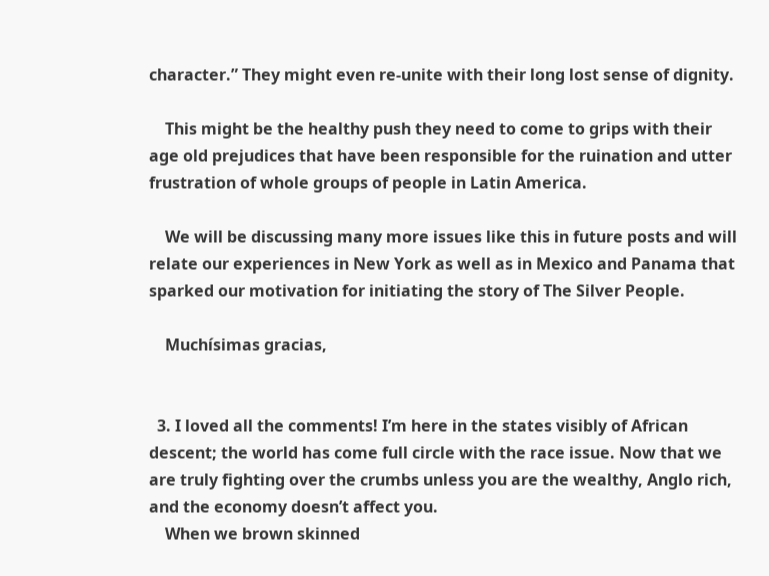character.” They might even re-unite with their long lost sense of dignity.

    This might be the healthy push they need to come to grips with their age old prejudices that have been responsible for the ruination and utter frustration of whole groups of people in Latin America.

    We will be discussing many more issues like this in future posts and will relate our experiences in New York as well as in Mexico and Panama that sparked our motivation for initiating the story of The Silver People.

    Muchísimas gracias,


  3. I loved all the comments! I’m here in the states visibly of African descent; the world has come full circle with the race issue. Now that we are truly fighting over the crumbs unless you are the wealthy, Anglo rich, and the economy doesn’t affect you.
    When we brown skinned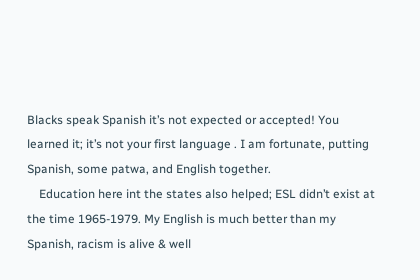Blacks speak Spanish it’s not expected or accepted! You learned it; it’s not your first language . I am fortunate, putting Spanish, some patwa, and English together.
    Education here int the states also helped; ESL didn’t exist at the time 1965-1979. My English is much better than my Spanish, racism is alive & well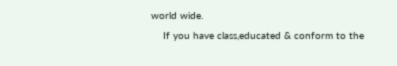world wide.
    If you have class,educated & conform to the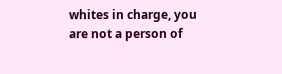whites in charge, you are not a person of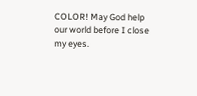COLOR! May God help our world before I close my eyes.